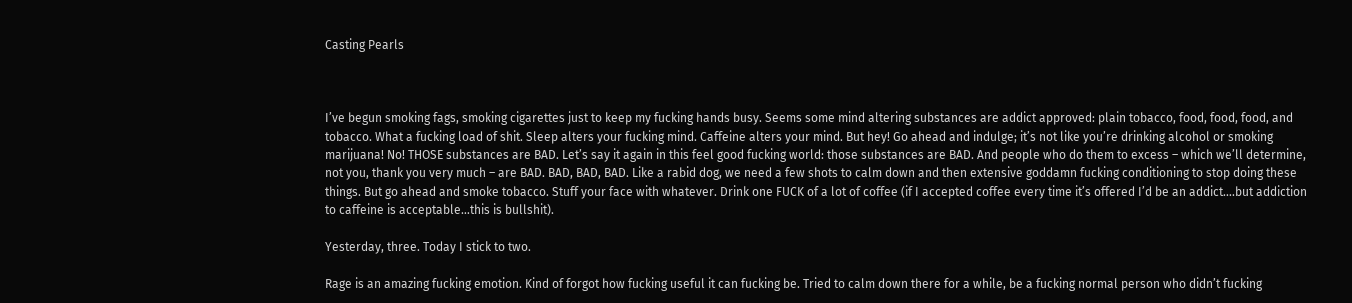Casting Pearls



I’ve begun smoking fags, smoking cigarettes just to keep my fucking hands busy. Seems some mind altering substances are addict approved: plain tobacco, food, food, food, and tobacco. What a fucking load of shit. Sleep alters your fucking mind. Caffeine alters your mind. But hey! Go ahead and indulge; it’s not like you’re drinking alcohol or smoking marijuana! No! THOSE substances are BAD. Let’s say it again in this feel good fucking world: those substances are BAD. And people who do them to excess – which we’ll determine, not you, thank you very much – are BAD. BAD, BAD, BAD. Like a rabid dog, we need a few shots to calm down and then extensive goddamn fucking conditioning to stop doing these things. But go ahead and smoke tobacco. Stuff your face with whatever. Drink one FUCK of a lot of coffee (if I accepted coffee every time it’s offered I’d be an addict….but addiction to caffeine is acceptable…this is bullshit).

Yesterday, three. Today I stick to two.

Rage is an amazing fucking emotion. Kind of forgot how fucking useful it can fucking be. Tried to calm down there for a while, be a fucking normal person who didn’t fucking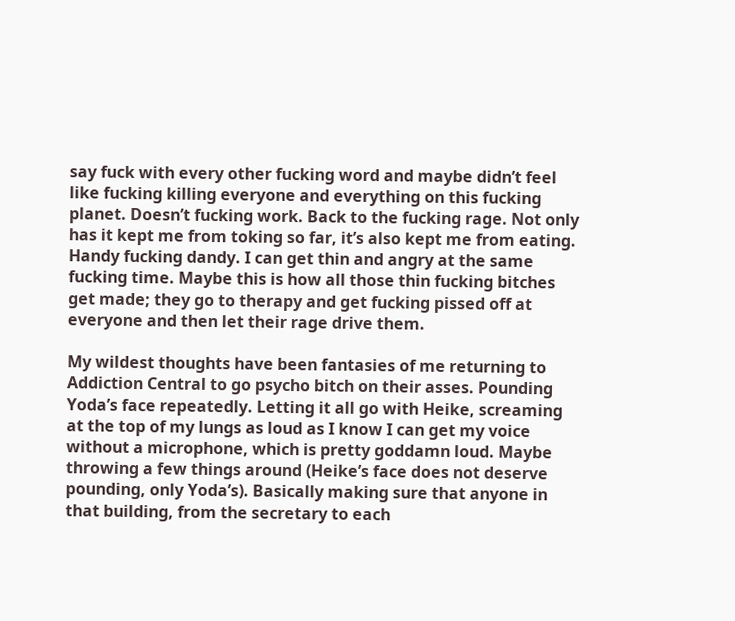say fuck with every other fucking word and maybe didn’t feel like fucking killing everyone and everything on this fucking planet. Doesn’t fucking work. Back to the fucking rage. Not only has it kept me from toking so far, it’s also kept me from eating. Handy fucking dandy. I can get thin and angry at the same fucking time. Maybe this is how all those thin fucking bitches get made; they go to therapy and get fucking pissed off at everyone and then let their rage drive them.

My wildest thoughts have been fantasies of me returning to Addiction Central to go psycho bitch on their asses. Pounding Yoda’s face repeatedly. Letting it all go with Heike, screaming at the top of my lungs as loud as I know I can get my voice without a microphone, which is pretty goddamn loud. Maybe throwing a few things around (Heike’s face does not deserve pounding, only Yoda’s). Basically making sure that anyone in that building, from the secretary to each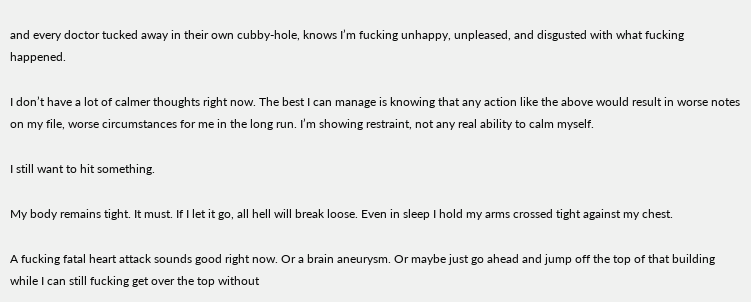and every doctor tucked away in their own cubby-hole, knows I’m fucking unhappy, unpleased, and disgusted with what fucking happened.

I don’t have a lot of calmer thoughts right now. The best I can manage is knowing that any action like the above would result in worse notes on my file, worse circumstances for me in the long run. I’m showing restraint, not any real ability to calm myself.

I still want to hit something.

My body remains tight. It must. If I let it go, all hell will break loose. Even in sleep I hold my arms crossed tight against my chest.

A fucking fatal heart attack sounds good right now. Or a brain aneurysm. Or maybe just go ahead and jump off the top of that building while I can still fucking get over the top without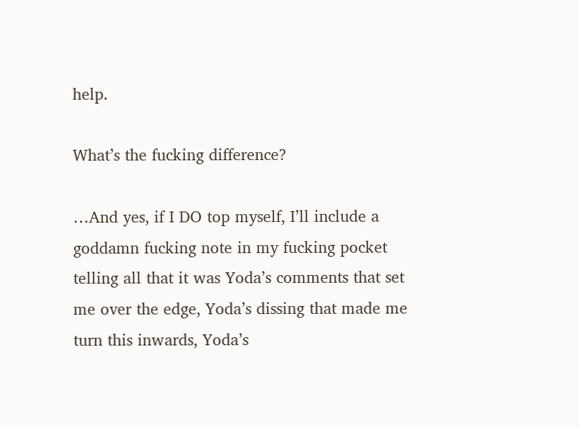help.

What’s the fucking difference?

…And yes, if I DO top myself, I’ll include a goddamn fucking note in my fucking pocket telling all that it was Yoda’s comments that set me over the edge, Yoda’s dissing that made me turn this inwards, Yoda’s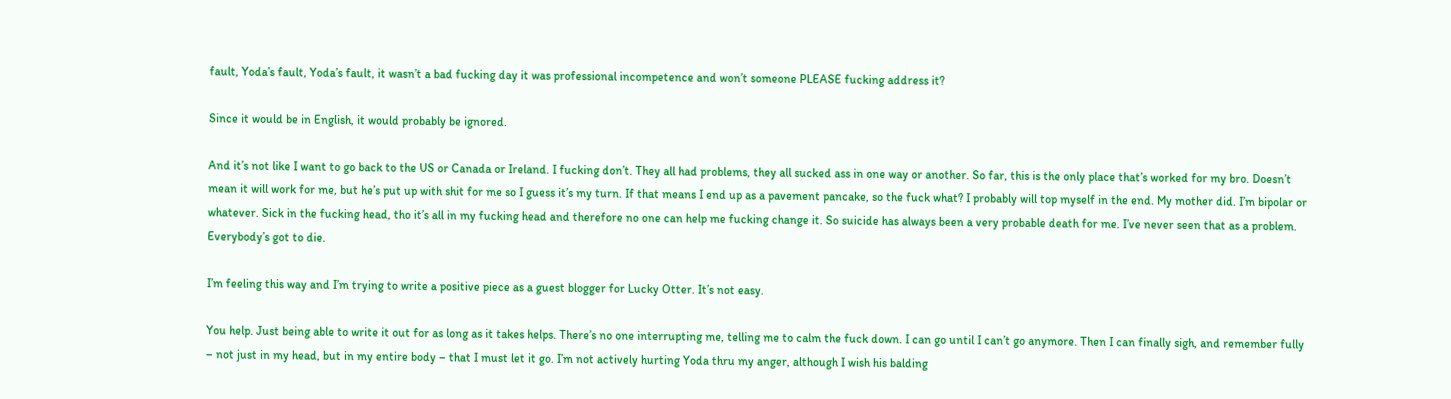fault, Yoda’s fault, Yoda’s fault, it wasn’t a bad fucking day it was professional incompetence and won’t someone PLEASE fucking address it?

Since it would be in English, it would probably be ignored.

And it’s not like I want to go back to the US or Canada or Ireland. I fucking don’t. They all had problems, they all sucked ass in one way or another. So far, this is the only place that’s worked for my bro. Doesn’t mean it will work for me, but he’s put up with shit for me so I guess it’s my turn. If that means I end up as a pavement pancake, so the fuck what? I probably will top myself in the end. My mother did. I’m bipolar or whatever. Sick in the fucking head, tho it’s all in my fucking head and therefore no one can help me fucking change it. So suicide has always been a very probable death for me. I’ve never seen that as a problem. Everybody’s got to die.

I’m feeling this way and I’m trying to write a positive piece as a guest blogger for Lucky Otter. It’s not easy.

You help. Just being able to write it out for as long as it takes helps. There’s no one interrupting me, telling me to calm the fuck down. I can go until I can’t go anymore. Then I can finally sigh, and remember fully – not just in my head, but in my entire body – that I must let it go. I’m not actively hurting Yoda thru my anger, although I wish his balding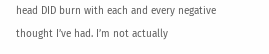head DID burn with each and every negative thought I’ve had. I’m not actually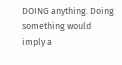DOING anything. Doing something would imply a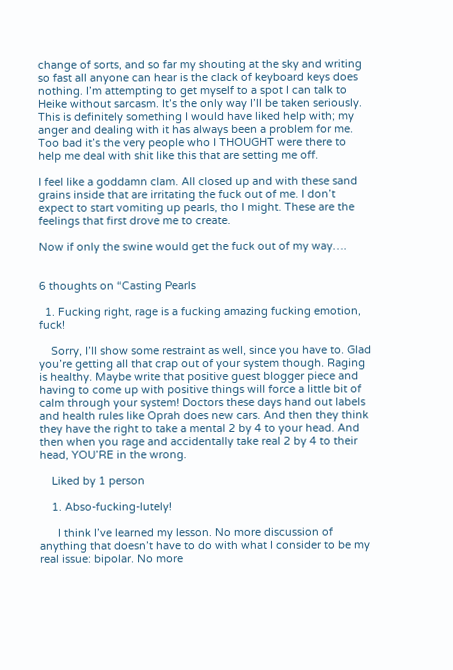change of sorts, and so far my shouting at the sky and writing so fast all anyone can hear is the clack of keyboard keys does nothing. I’m attempting to get myself to a spot I can talk to Heike without sarcasm. It’s the only way I’ll be taken seriously. This is definitely something I would have liked help with; my anger and dealing with it has always been a problem for me. Too bad it’s the very people who I THOUGHT were there to help me deal with shit like this that are setting me off.

I feel like a goddamn clam. All closed up and with these sand grains inside that are irritating the fuck out of me. I don’t expect to start vomiting up pearls, tho I might. These are the feelings that first drove me to create.

Now if only the swine would get the fuck out of my way….


6 thoughts on “Casting Pearls

  1. Fucking right, rage is a fucking amazing fucking emotion, fuck!

    Sorry, I’ll show some restraint as well, since you have to. Glad you’re getting all that crap out of your system though. Raging is healthy. Maybe write that positive guest blogger piece and having to come up with positive things will force a little bit of calm through your system! Doctors these days hand out labels and health rules like Oprah does new cars. And then they think they have the right to take a mental 2 by 4 to your head. And then when you rage and accidentally take real 2 by 4 to their head, YOU’RE in the wrong.

    Liked by 1 person

    1. Abso-fucking-lutely!

      I think I’ve learned my lesson. No more discussion of anything that doesn’t have to do with what I consider to be my real issue: bipolar. No more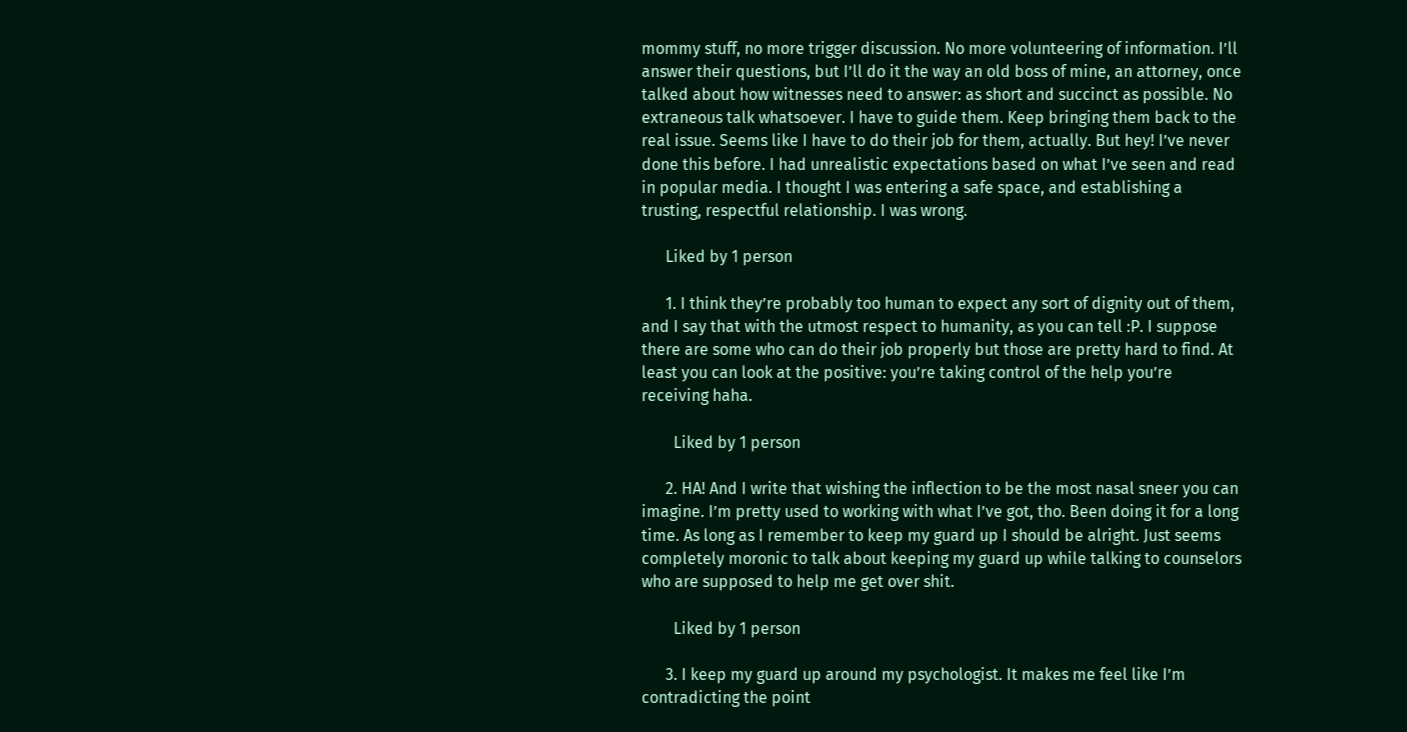mommy stuff, no more trigger discussion. No more volunteering of information. I’ll answer their questions, but I’ll do it the way an old boss of mine, an attorney, once talked about how witnesses need to answer: as short and succinct as possible. No extraneous talk whatsoever. I have to guide them. Keep bringing them back to the real issue. Seems like I have to do their job for them, actually. But hey! I’ve never done this before. I had unrealistic expectations based on what I’ve seen and read in popular media. I thought I was entering a safe space, and establishing a trusting, respectful relationship. I was wrong.

      Liked by 1 person

      1. I think they’re probably too human to expect any sort of dignity out of them, and I say that with the utmost respect to humanity, as you can tell :P. I suppose there are some who can do their job properly but those are pretty hard to find. At least you can look at the positive: you’re taking control of the help you’re receiving haha.

        Liked by 1 person

      2. HA! And I write that wishing the inflection to be the most nasal sneer you can imagine. I’m pretty used to working with what I’ve got, tho. Been doing it for a long time. As long as I remember to keep my guard up I should be alright. Just seems completely moronic to talk about keeping my guard up while talking to counselors who are supposed to help me get over shit.

        Liked by 1 person

      3. I keep my guard up around my psychologist. It makes me feel like I’m contradicting the point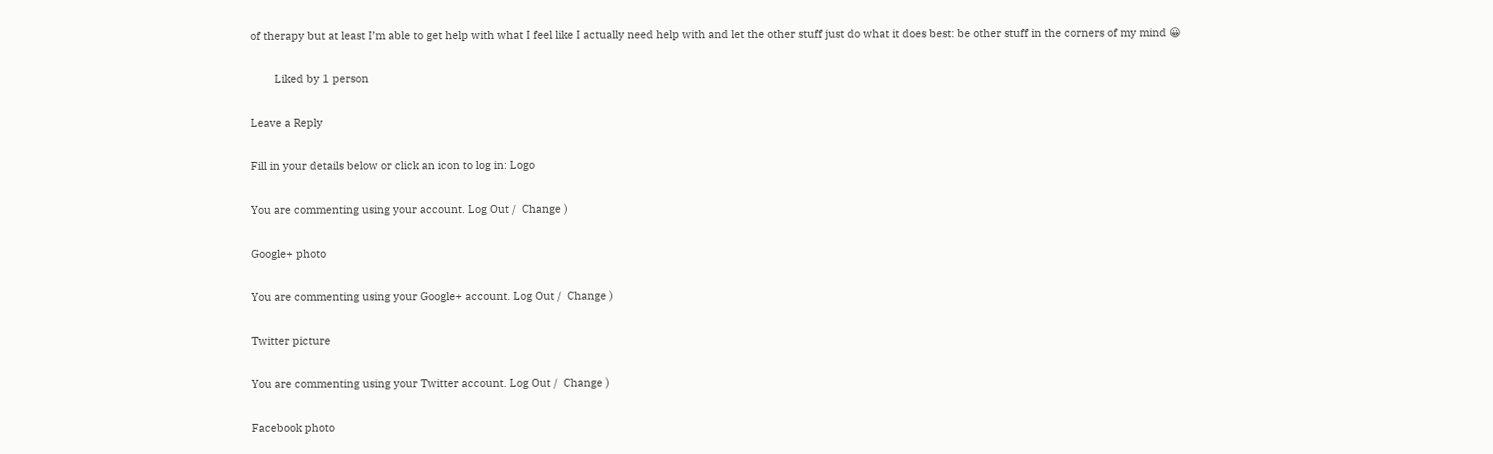of therapy but at least I’m able to get help with what I feel like I actually need help with and let the other stuff just do what it does best: be other stuff in the corners of my mind 😀

        Liked by 1 person

Leave a Reply

Fill in your details below or click an icon to log in: Logo

You are commenting using your account. Log Out /  Change )

Google+ photo

You are commenting using your Google+ account. Log Out /  Change )

Twitter picture

You are commenting using your Twitter account. Log Out /  Change )

Facebook photo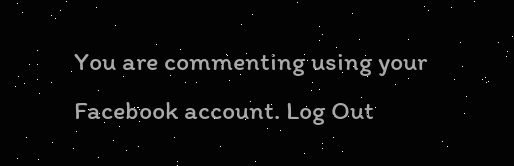You are commenting using your Facebook account. Log Out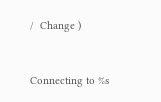/  Change )


Connecting to %s